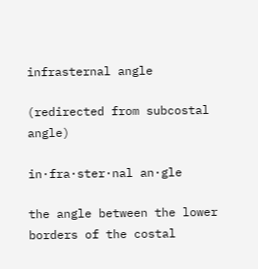infrasternal angle

(redirected from subcostal angle)

in·fra·ster·nal an·gle

the angle between the lower borders of the costal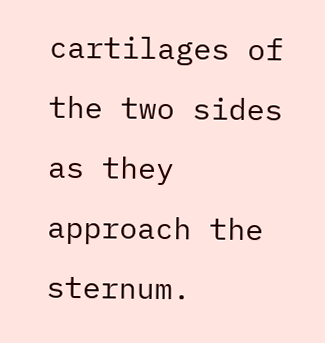cartilages of the two sides as they approach the sternum.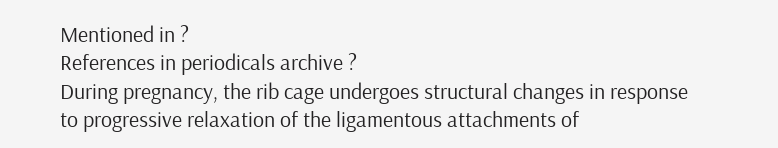Mentioned in ?
References in periodicals archive ?
During pregnancy, the rib cage undergoes structural changes in response to progressive relaxation of the ligamentous attachments of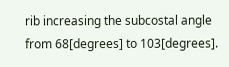rib increasing the subcostal angle from 68[degrees] to 103[degrees].